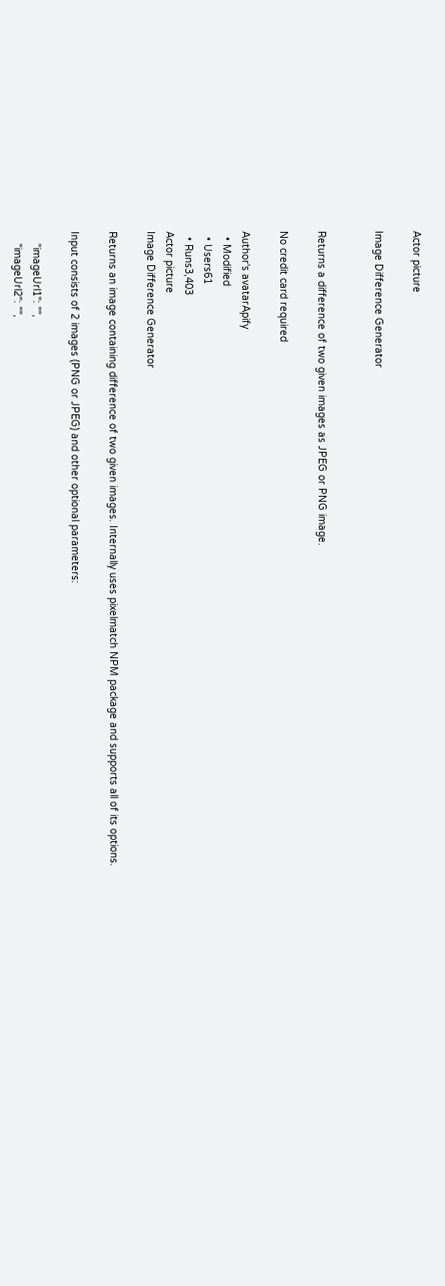Actor picture

Image Difference Generator


Returns a difference of two given images as JPEG or PNG image.

No credit card required

Author's avatarApify
  • Modified
  • Users61
  • Runs3,403
Actor picture
Image Difference Generator

Returns an image containing difference of two given images. Internally uses pixelmatch NPM package and supports all of its options.

Input consists of 2 images (PNG or JPEG) and other optional parameters:

    "imageUrl1": "",
    "imageUrl2": "",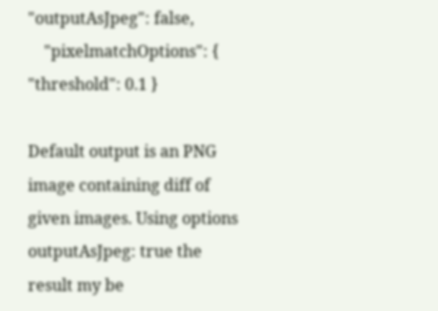"outputAsJpeg": false,
    "pixelmatchOptions": { "threshold": 0.1 }

Default output is an PNG image containing diff of given images. Using options outputAsJpeg: true the result my be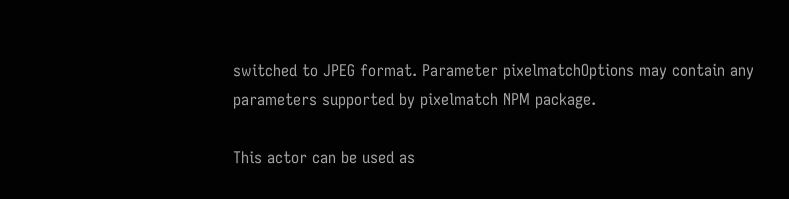switched to JPEG format. Parameter pixelmatchOptions may contain any parameters supported by pixelmatch NPM package.

This actor can be used as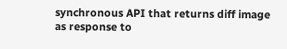synchronous API that returns diff image as response to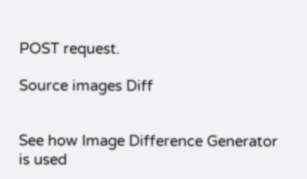POST request.

Source images Diff


See how Image Difference Generator is used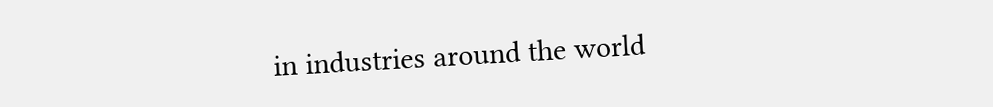in industries around the world